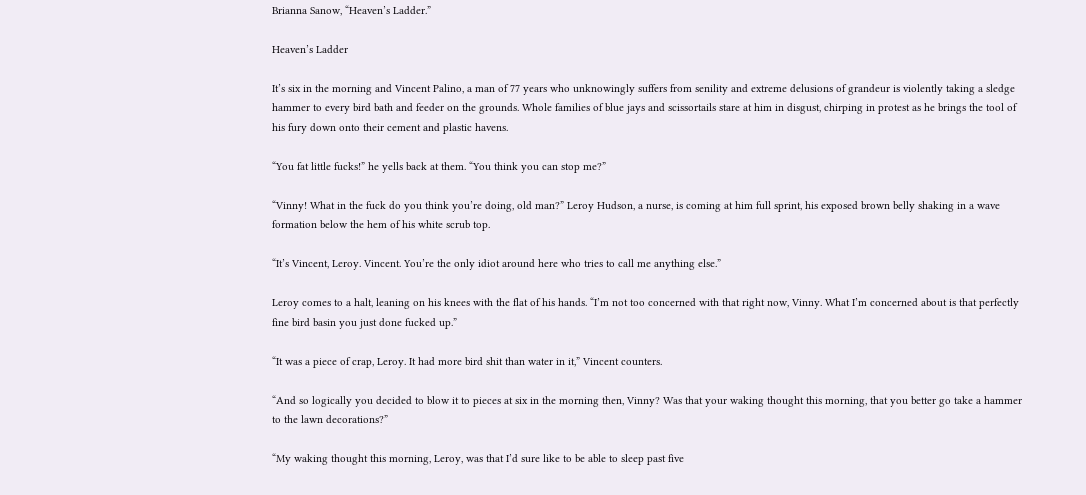Brianna Sanow, “Heaven’s Ladder.”

Heaven’s Ladder

It’s six in the morning and Vincent Palino, a man of 77 years who unknowingly suffers from senility and extreme delusions of grandeur is violently taking a sledge hammer to every bird bath and feeder on the grounds. Whole families of blue jays and scissortails stare at him in disgust, chirping in protest as he brings the tool of his fury down onto their cement and plastic havens.

“You fat little fucks!” he yells back at them. “You think you can stop me?”

“Vinny! What in the fuck do you think you’re doing, old man?” Leroy Hudson, a nurse, is coming at him full sprint, his exposed brown belly shaking in a wave formation below the hem of his white scrub top.

“It’s Vincent, Leroy. Vincent. You’re the only idiot around here who tries to call me anything else.”

Leroy comes to a halt, leaning on his knees with the flat of his hands. “I’m not too concerned with that right now, Vinny. What I’m concerned about is that perfectly fine bird basin you just done fucked up.”

“It was a piece of crap, Leroy. It had more bird shit than water in it,” Vincent counters.

“And so logically you decided to blow it to pieces at six in the morning then, Vinny? Was that your waking thought this morning, that you better go take a hammer to the lawn decorations?”

“My waking thought this morning, Leroy, was that I’d sure like to be able to sleep past five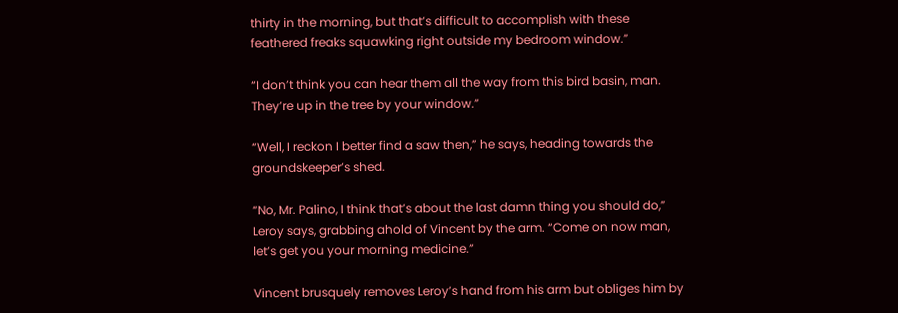thirty in the morning, but that’s difficult to accomplish with these feathered freaks squawking right outside my bedroom window.”

“I don’t think you can hear them all the way from this bird basin, man. They’re up in the tree by your window.”

“Well, I reckon I better find a saw then,” he says, heading towards the groundskeeper’s shed.

“No, Mr. Palino, I think that’s about the last damn thing you should do,” Leroy says, grabbing ahold of Vincent by the arm. “Come on now man, let’s get you your morning medicine.”

Vincent brusquely removes Leroy’s hand from his arm but obliges him by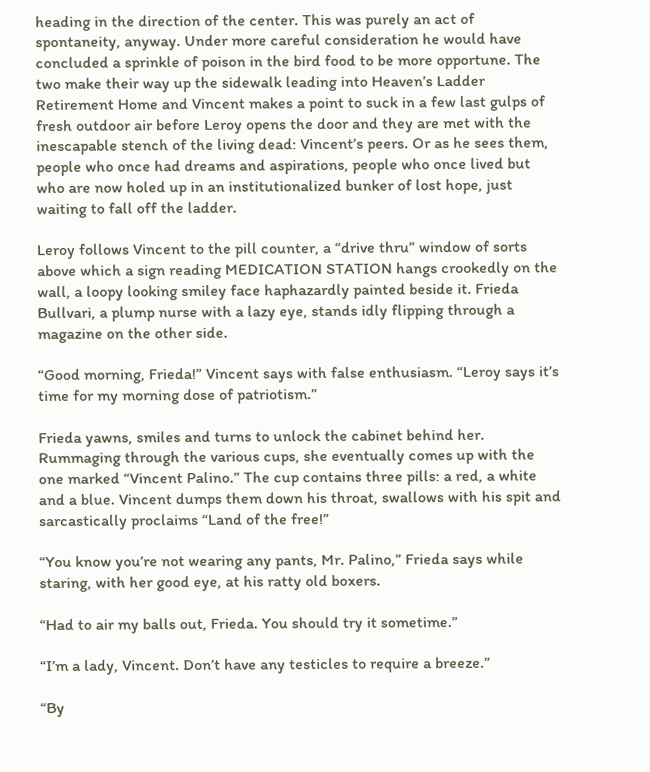heading in the direction of the center. This was purely an act of spontaneity, anyway. Under more careful consideration he would have concluded a sprinkle of poison in the bird food to be more opportune. The two make their way up the sidewalk leading into Heaven’s Ladder Retirement Home and Vincent makes a point to suck in a few last gulps of fresh outdoor air before Leroy opens the door and they are met with the inescapable stench of the living dead: Vincent’s peers. Or as he sees them, people who once had dreams and aspirations, people who once lived but who are now holed up in an institutionalized bunker of lost hope, just waiting to fall off the ladder.

Leroy follows Vincent to the pill counter, a “drive thru” window of sorts above which a sign reading MEDICATION STATION hangs crookedly on the wall, a loopy looking smiley face haphazardly painted beside it. Frieda Bullvari, a plump nurse with a lazy eye, stands idly flipping through a magazine on the other side.

“Good morning, Frieda!” Vincent says with false enthusiasm. “Leroy says it’s time for my morning dose of patriotism.”

Frieda yawns, smiles and turns to unlock the cabinet behind her. Rummaging through the various cups, she eventually comes up with the one marked “Vincent Palino.” The cup contains three pills: a red, a white and a blue. Vincent dumps them down his throat, swallows with his spit and sarcastically proclaims “Land of the free!”

“You know you’re not wearing any pants, Mr. Palino,” Frieda says while staring, with her good eye, at his ratty old boxers.

“Had to air my balls out, Frieda. You should try it sometime.”

“I’m a lady, Vincent. Don’t have any testicles to require a breeze.”

“By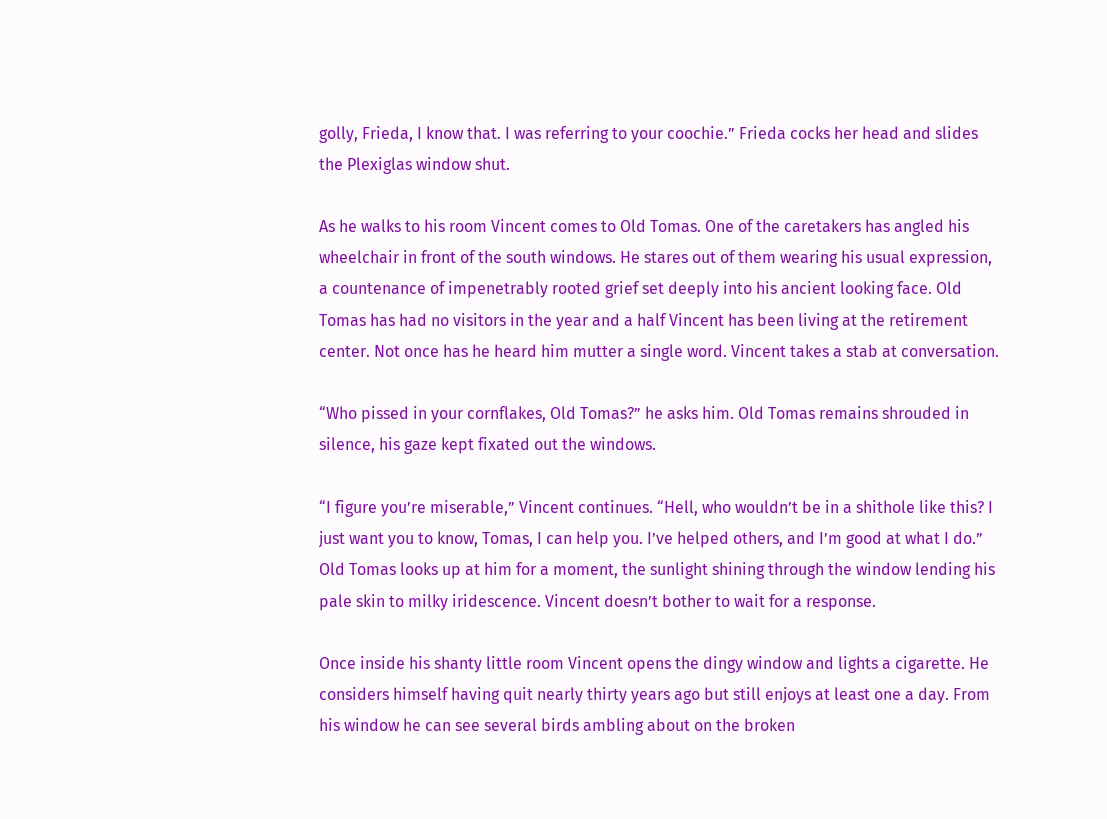golly, Frieda, I know that. I was referring to your coochie.” Frieda cocks her head and slides the Plexiglas window shut.

As he walks to his room Vincent comes to Old Tomas. One of the caretakers has angled his wheelchair in front of the south windows. He stares out of them wearing his usual expression, a countenance of impenetrably rooted grief set deeply into his ancient looking face. Old Tomas has had no visitors in the year and a half Vincent has been living at the retirement center. Not once has he heard him mutter a single word. Vincent takes a stab at conversation.

“Who pissed in your cornflakes, Old Tomas?” he asks him. Old Tomas remains shrouded in silence, his gaze kept fixated out the windows.

“I figure you’re miserable,” Vincent continues. “Hell, who wouldn’t be in a shithole like this? I just want you to know, Tomas, I can help you. I’ve helped others, and I’m good at what I do.” Old Tomas looks up at him for a moment, the sunlight shining through the window lending his pale skin to milky iridescence. Vincent doesn’t bother to wait for a response.

Once inside his shanty little room Vincent opens the dingy window and lights a cigarette. He considers himself having quit nearly thirty years ago but still enjoys at least one a day. From his window he can see several birds ambling about on the broken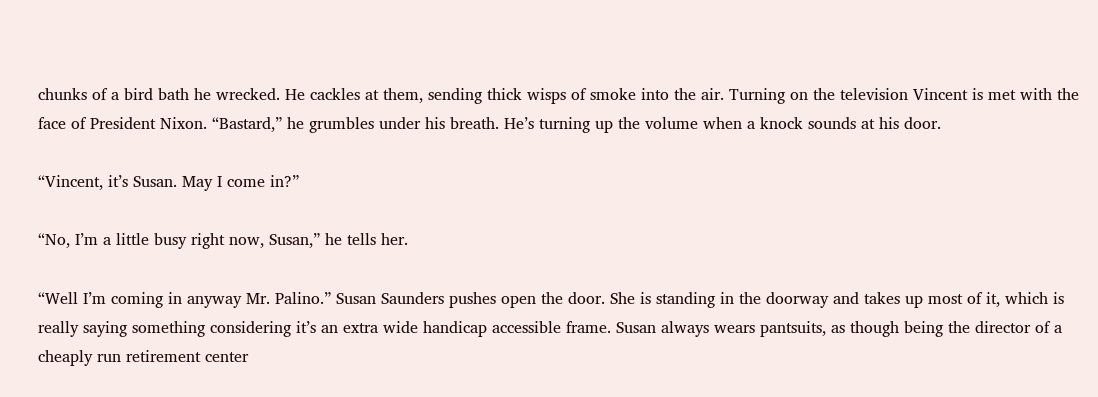chunks of a bird bath he wrecked. He cackles at them, sending thick wisps of smoke into the air. Turning on the television Vincent is met with the face of President Nixon. “Bastard,” he grumbles under his breath. He’s turning up the volume when a knock sounds at his door.

“Vincent, it’s Susan. May I come in?”

“No, I’m a little busy right now, Susan,” he tells her.

“Well I’m coming in anyway Mr. Palino.” Susan Saunders pushes open the door. She is standing in the doorway and takes up most of it, which is really saying something considering it’s an extra wide handicap accessible frame. Susan always wears pantsuits, as though being the director of a cheaply run retirement center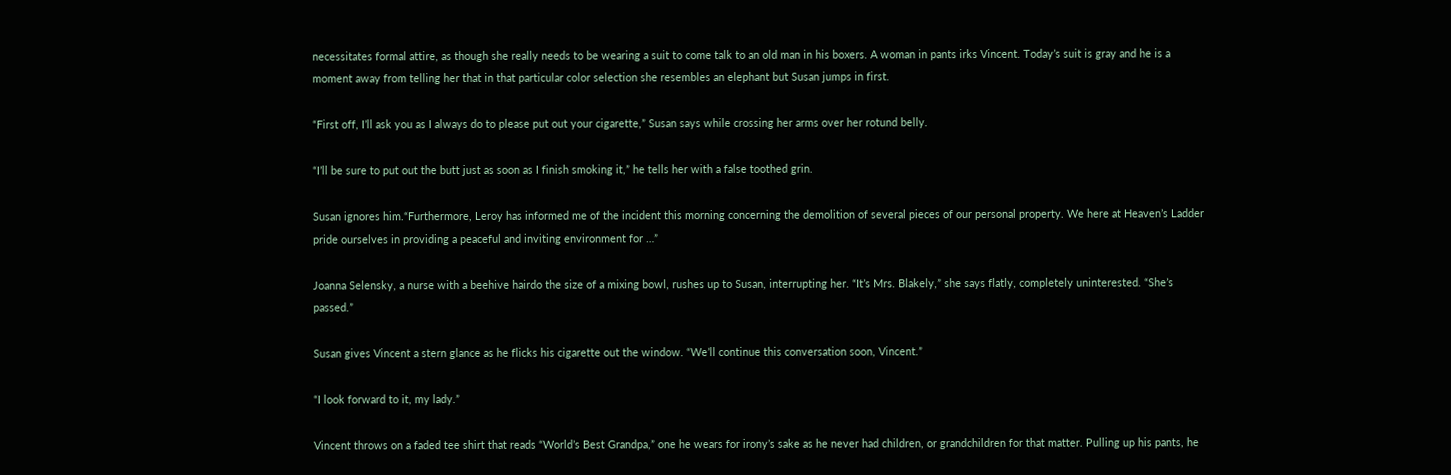necessitates formal attire, as though she really needs to be wearing a suit to come talk to an old man in his boxers. A woman in pants irks Vincent. Today’s suit is gray and he is a moment away from telling her that in that particular color selection she resembles an elephant but Susan jumps in first.

“First off, I’ll ask you as I always do to please put out your cigarette,” Susan says while crossing her arms over her rotund belly.

“I’ll be sure to put out the butt just as soon as I finish smoking it,” he tells her with a false toothed grin.

Susan ignores him.“Furthermore, Leroy has informed me of the incident this morning concerning the demolition of several pieces of our personal property. We here at Heaven’s Ladder pride ourselves in providing a peaceful and inviting environment for …”

Joanna Selensky, a nurse with a beehive hairdo the size of a mixing bowl, rushes up to Susan, interrupting her. “It’s Mrs. Blakely,” she says flatly, completely uninterested. “She’s passed.”

Susan gives Vincent a stern glance as he flicks his cigarette out the window. “We’ll continue this conversation soon, Vincent.”

“I look forward to it, my lady.”

Vincent throws on a faded tee shirt that reads “World’s Best Grandpa,” one he wears for irony’s sake as he never had children, or grandchildren for that matter. Pulling up his pants, he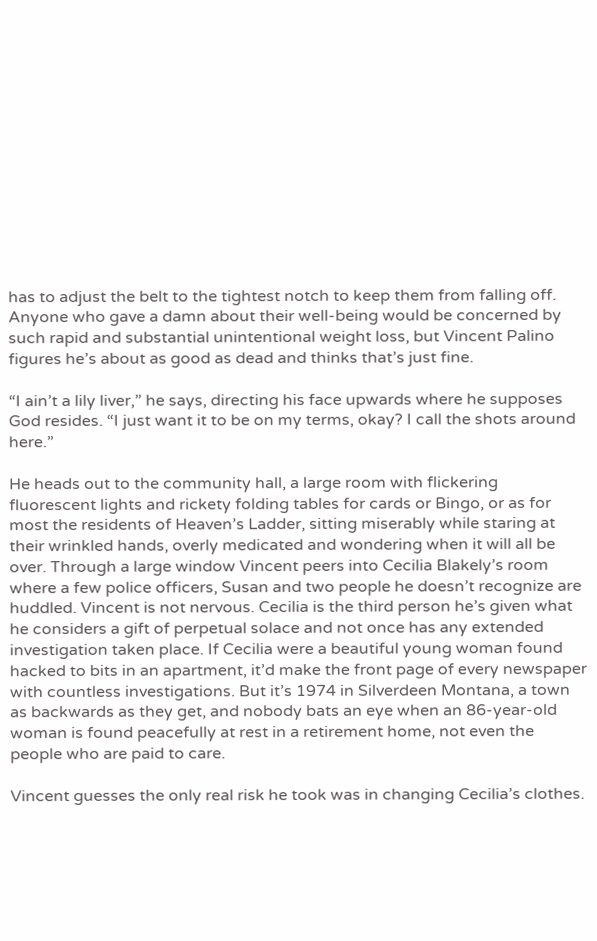has to adjust the belt to the tightest notch to keep them from falling off. Anyone who gave a damn about their well-being would be concerned by such rapid and substantial unintentional weight loss, but Vincent Palino figures he’s about as good as dead and thinks that’s just fine.

“I ain’t a lily liver,” he says, directing his face upwards where he supposes God resides. “I just want it to be on my terms, okay? I call the shots around here.”

He heads out to the community hall, a large room with flickering fluorescent lights and rickety folding tables for cards or Bingo, or as for most the residents of Heaven’s Ladder, sitting miserably while staring at their wrinkled hands, overly medicated and wondering when it will all be over. Through a large window Vincent peers into Cecilia Blakely’s room where a few police officers, Susan and two people he doesn’t recognize are huddled. Vincent is not nervous. Cecilia is the third person he’s given what he considers a gift of perpetual solace and not once has any extended investigation taken place. If Cecilia were a beautiful young woman found hacked to bits in an apartment, it’d make the front page of every newspaper with countless investigations. But it’s 1974 in Silverdeen Montana, a town as backwards as they get, and nobody bats an eye when an 86-year-old woman is found peacefully at rest in a retirement home, not even the people who are paid to care.

Vincent guesses the only real risk he took was in changing Cecilia’s clothes.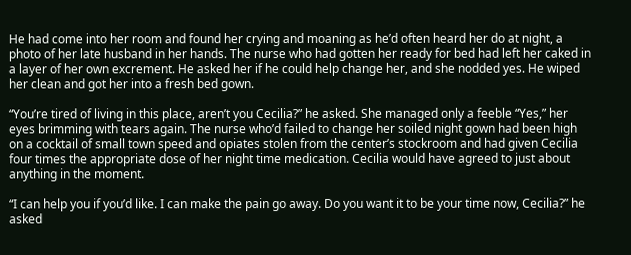He had come into her room and found her crying and moaning as he’d often heard her do at night, a photo of her late husband in her hands. The nurse who had gotten her ready for bed had left her caked in a layer of her own excrement. He asked her if he could help change her, and she nodded yes. He wiped her clean and got her into a fresh bed gown.

“You’re tired of living in this place, aren’t you Cecilia?” he asked. She managed only a feeble “Yes,” her eyes brimming with tears again. The nurse who’d failed to change her soiled night gown had been high on a cocktail of small town speed and opiates stolen from the center’s stockroom and had given Cecilia four times the appropriate dose of her night time medication. Cecilia would have agreed to just about anything in the moment.

“I can help you if you’d like. I can make the pain go away. Do you want it to be your time now, Cecilia?” he asked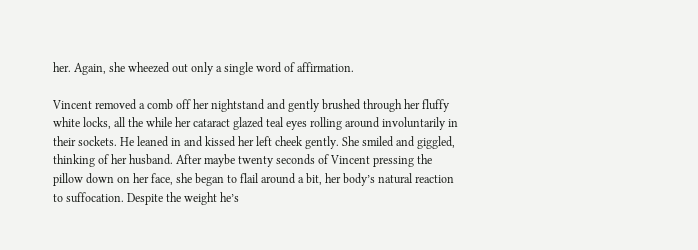her. Again, she wheezed out only a single word of affirmation.

Vincent removed a comb off her nightstand and gently brushed through her fluffy white locks, all the while her cataract glazed teal eyes rolling around involuntarily in their sockets. He leaned in and kissed her left cheek gently. She smiled and giggled, thinking of her husband. After maybe twenty seconds of Vincent pressing the pillow down on her face, she began to flail around a bit, her body’s natural reaction to suffocation. Despite the weight he’s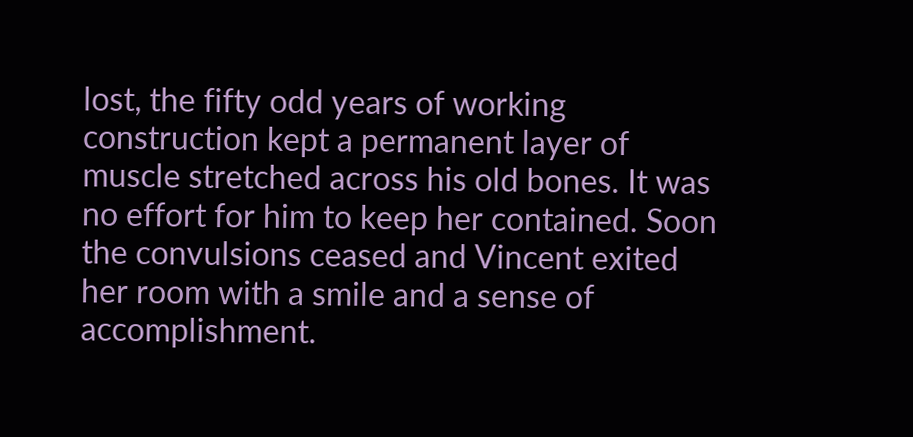lost, the fifty odd years of working construction kept a permanent layer of muscle stretched across his old bones. It was no effort for him to keep her contained. Soon the convulsions ceased and Vincent exited her room with a smile and a sense of accomplishment.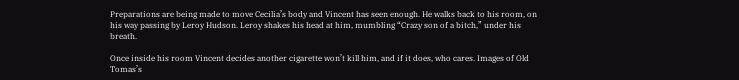Preparations are being made to move Cecilia’s body and Vincent has seen enough. He walks back to his room, on his way passing by Leroy Hudson. Leroy shakes his head at him, mumbling “Crazy son of a bitch,” under his breath.

Once inside his room Vincent decides another cigarette won’t kill him, and if it does, who cares. Images of Old Tomas’s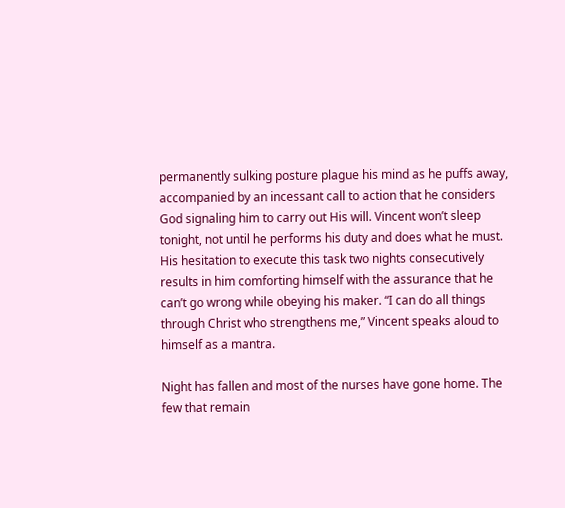permanently sulking posture plague his mind as he puffs away, accompanied by an incessant call to action that he considers God signaling him to carry out His will. Vincent won’t sleep tonight, not until he performs his duty and does what he must. His hesitation to execute this task two nights consecutively results in him comforting himself with the assurance that he can’t go wrong while obeying his maker. “I can do all things through Christ who strengthens me,” Vincent speaks aloud to himself as a mantra.

Night has fallen and most of the nurses have gone home. The few that remain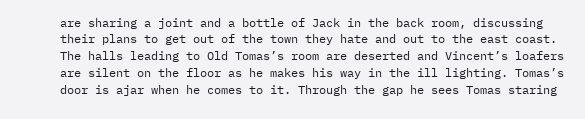are sharing a joint and a bottle of Jack in the back room, discussing their plans to get out of the town they hate and out to the east coast. The halls leading to Old Tomas’s room are deserted and Vincent’s loafers are silent on the floor as he makes his way in the ill lighting. Tomas’s door is ajar when he comes to it. Through the gap he sees Tomas staring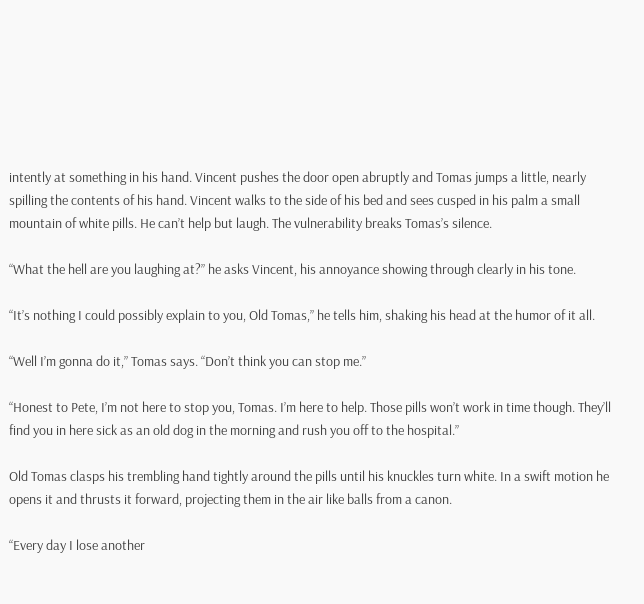intently at something in his hand. Vincent pushes the door open abruptly and Tomas jumps a little, nearly spilling the contents of his hand. Vincent walks to the side of his bed and sees cusped in his palm a small mountain of white pills. He can’t help but laugh. The vulnerability breaks Tomas’s silence.

“What the hell are you laughing at?” he asks Vincent, his annoyance showing through clearly in his tone.

“It’s nothing I could possibly explain to you, Old Tomas,” he tells him, shaking his head at the humor of it all.

“Well I’m gonna do it,” Tomas says. “Don’t think you can stop me.”

“Honest to Pete, I’m not here to stop you, Tomas. I’m here to help. Those pills won’t work in time though. They’ll find you in here sick as an old dog in the morning and rush you off to the hospital.”

Old Tomas clasps his trembling hand tightly around the pills until his knuckles turn white. In a swift motion he opens it and thrusts it forward, projecting them in the air like balls from a canon.

“Every day I lose another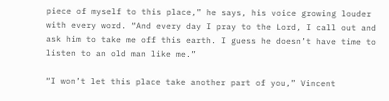piece of myself to this place,” he says, his voice growing louder with every word. “And every day I pray to the Lord, I call out and ask him to take me off this earth. I guess he doesn’t have time to listen to an old man like me.”

“I won’t let this place take another part of you,” Vincent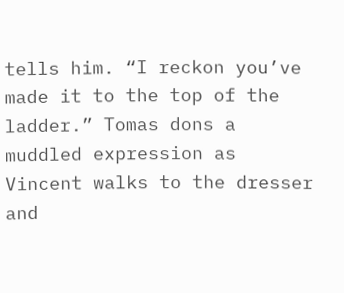tells him. “I reckon you’ve made it to the top of the ladder.” Tomas dons a muddled expression as Vincent walks to the dresser and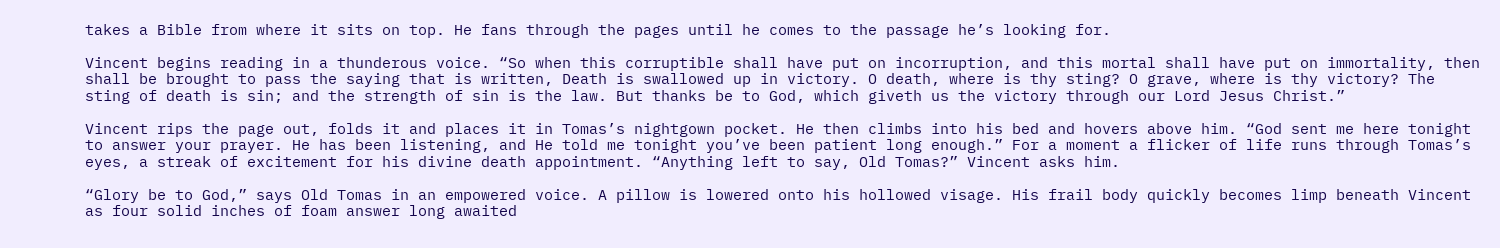takes a Bible from where it sits on top. He fans through the pages until he comes to the passage he’s looking for.

Vincent begins reading in a thunderous voice. “So when this corruptible shall have put on incorruption, and this mortal shall have put on immortality, then shall be brought to pass the saying that is written, Death is swallowed up in victory. O death, where is thy sting? O grave, where is thy victory? The sting of death is sin; and the strength of sin is the law. But thanks be to God, which giveth us the victory through our Lord Jesus Christ.”

Vincent rips the page out, folds it and places it in Tomas’s nightgown pocket. He then climbs into his bed and hovers above him. “God sent me here tonight to answer your prayer. He has been listening, and He told me tonight you’ve been patient long enough.” For a moment a flicker of life runs through Tomas’s eyes, a streak of excitement for his divine death appointment. “Anything left to say, Old Tomas?” Vincent asks him.

“Glory be to God,” says Old Tomas in an empowered voice. A pillow is lowered onto his hollowed visage. His frail body quickly becomes limp beneath Vincent as four solid inches of foam answer long awaited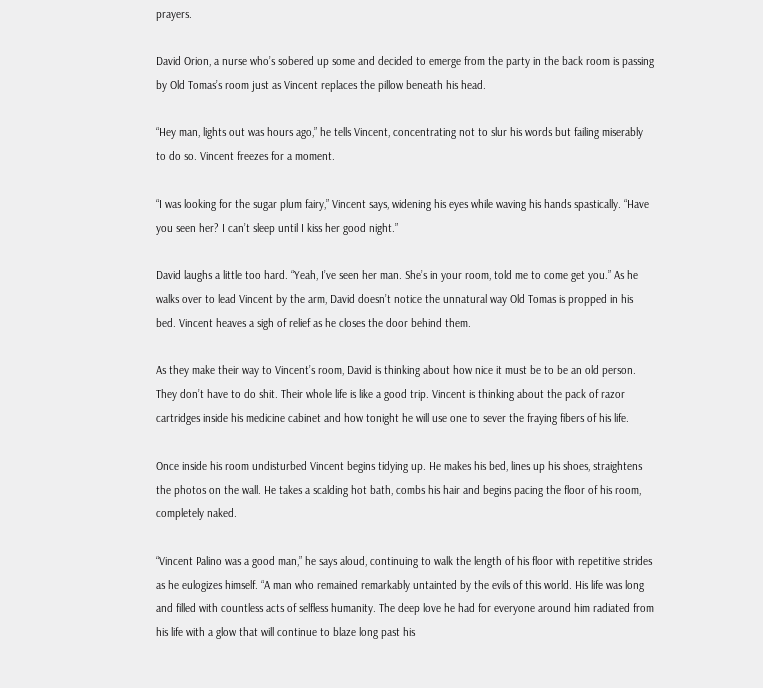prayers.

David Orion, a nurse who’s sobered up some and decided to emerge from the party in the back room is passing by Old Tomas’s room just as Vincent replaces the pillow beneath his head.

“Hey man, lights out was hours ago,” he tells Vincent, concentrating not to slur his words but failing miserably to do so. Vincent freezes for a moment.

“I was looking for the sugar plum fairy,” Vincent says, widening his eyes while waving his hands spastically. “Have you seen her? I can’t sleep until I kiss her good night.”

David laughs a little too hard. “Yeah, I’ve seen her man. She’s in your room, told me to come get you.” As he walks over to lead Vincent by the arm, David doesn’t notice the unnatural way Old Tomas is propped in his bed. Vincent heaves a sigh of relief as he closes the door behind them.

As they make their way to Vincent’s room, David is thinking about how nice it must be to be an old person. They don’t have to do shit. Their whole life is like a good trip. Vincent is thinking about the pack of razor cartridges inside his medicine cabinet and how tonight he will use one to sever the fraying fibers of his life.

Once inside his room undisturbed Vincent begins tidying up. He makes his bed, lines up his shoes, straightens the photos on the wall. He takes a scalding hot bath, combs his hair and begins pacing the floor of his room, completely naked.

“Vincent Palino was a good man,” he says aloud, continuing to walk the length of his floor with repetitive strides as he eulogizes himself. “A man who remained remarkably untainted by the evils of this world. His life was long and filled with countless acts of selfless humanity. The deep love he had for everyone around him radiated from his life with a glow that will continue to blaze long past his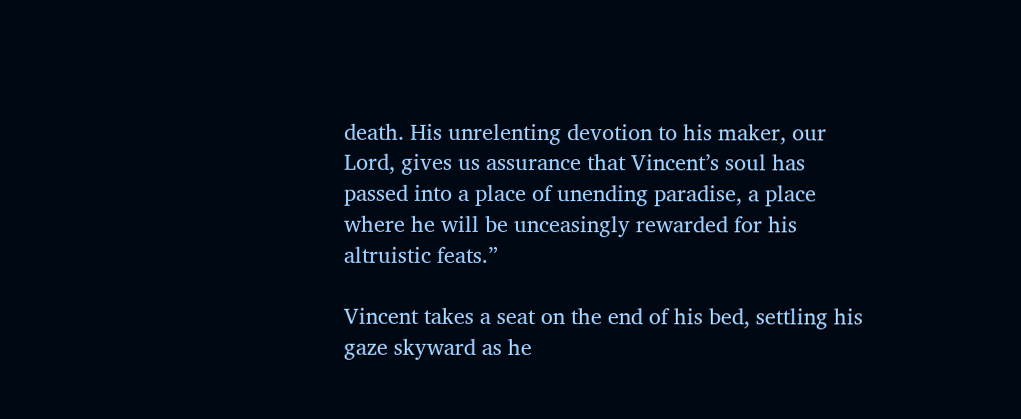death. His unrelenting devotion to his maker, our Lord, gives us assurance that Vincent’s soul has passed into a place of unending paradise, a place where he will be unceasingly rewarded for his altruistic feats.”

Vincent takes a seat on the end of his bed, settling his gaze skyward as he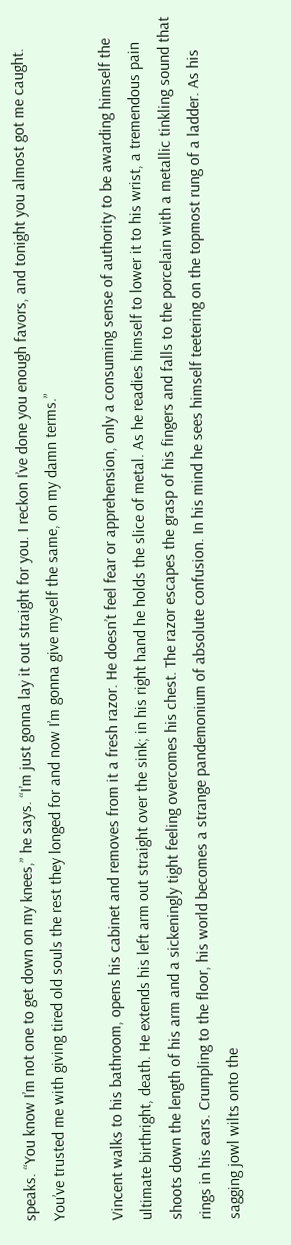speaks. “You know I’m not one to get down on my knees,” he says. “I’m just gonna lay it out straight for you. I reckon I’ve done you enough favors, and tonight you almost got me caught. You’ve trusted me with giving tired old souls the rest they longed for and now I’m gonna give myself the same, on my damn terms.”

Vincent walks to his bathroom, opens his cabinet and removes from it a fresh razor. He doesn’t feel fear or apprehension, only a consuming sense of authority to be awarding himself the ultimate birthright, death. He extends his left arm out straight over the sink; in his right hand he holds the slice of metal. As he readies himself to lower it to his wrist, a tremendous pain shoots down the length of his arm and a sickeningly tight feeling overcomes his chest. The razor escapes the grasp of his fingers and falls to the porcelain with a metallic tinkling sound that rings in his ears. Crumpling to the floor, his world becomes a strange pandemonium of absolute confusion. In his mind he sees himself teetering on the topmost rung of a ladder. As his sagging jowl wilts onto the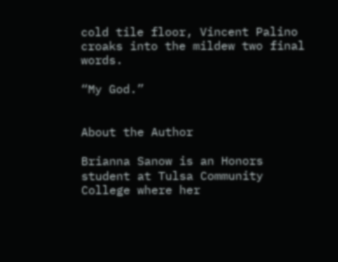cold tile floor, Vincent Palino croaks into the mildew two final words.

“My God.”


About the Author

Brianna Sanow is an Honors student at Tulsa Community College where her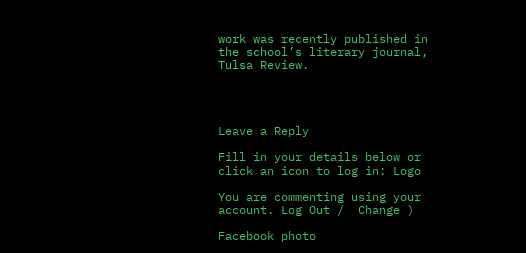work was recently published in the school’s literary journal, Tulsa Review.




Leave a Reply

Fill in your details below or click an icon to log in: Logo

You are commenting using your account. Log Out /  Change )

Facebook photo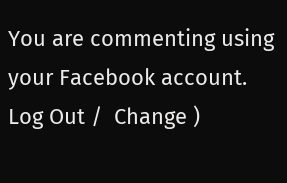You are commenting using your Facebook account. Log Out /  Change )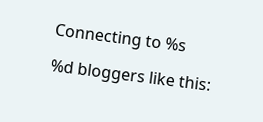Connecting to %s

%d bloggers like this: